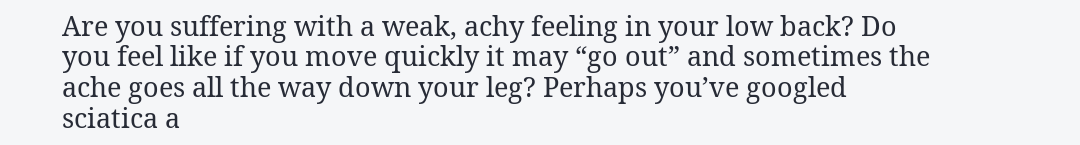Are you suffering with a weak, achy feeling in your low back? Do you feel like if you move quickly it may “go out” and sometimes the ache goes all the way down your leg? Perhaps you’ve googled sciatica a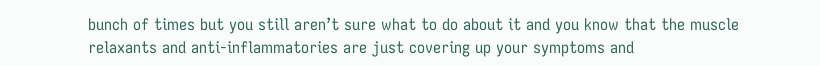bunch of times but you still aren’t sure what to do about it and you know that the muscle relaxants and anti-inflammatories are just covering up your symptoms and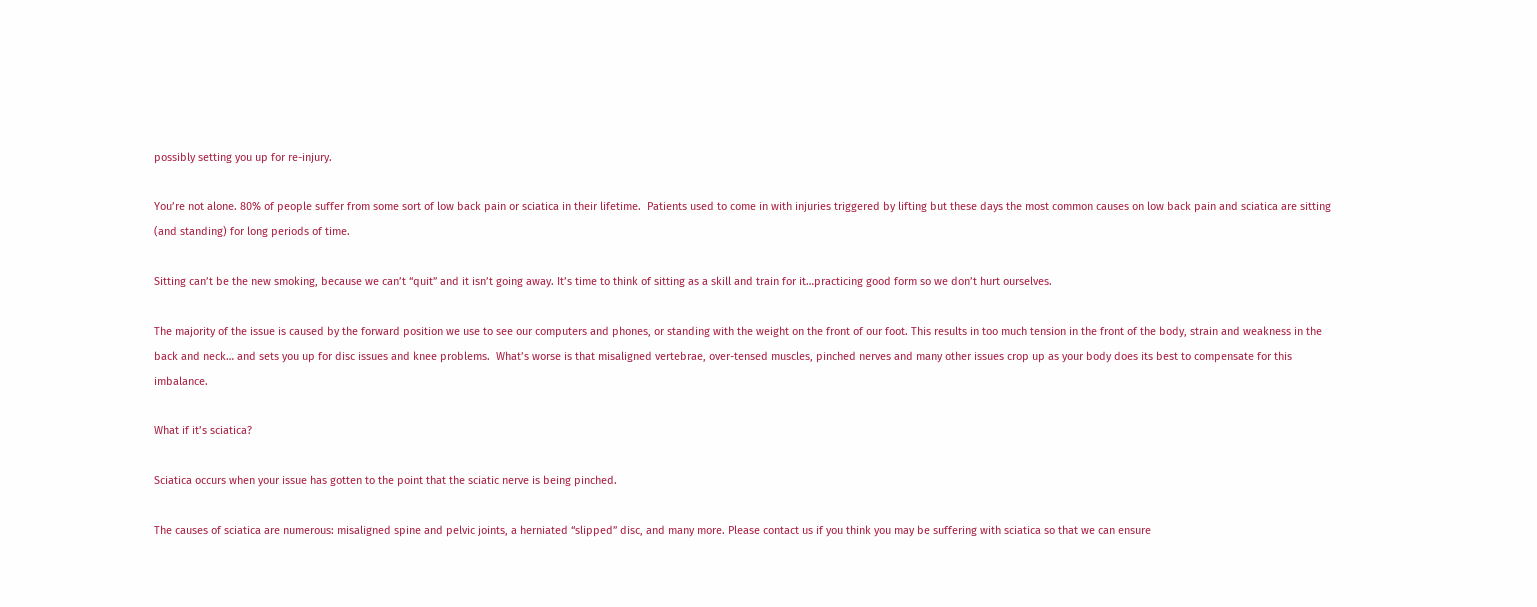possibly setting you up for re-injury.

You’re not alone. 80% of people suffer from some sort of low back pain or sciatica in their lifetime.  Patients used to come in with injuries triggered by lifting but these days the most common causes on low back pain and sciatica are sitting (and standing) for long periods of time.

Sitting can’t be the new smoking, because we can’t “quit” and it isn’t going away. It’s time to think of sitting as a skill and train for it…practicing good form so we don’t hurt ourselves.

The majority of the issue is caused by the forward position we use to see our computers and phones, or standing with the weight on the front of our foot. This results in too much tension in the front of the body, strain and weakness in the back and neck… and sets you up for disc issues and knee problems.  What’s worse is that misaligned vertebrae, over-tensed muscles, pinched nerves and many other issues crop up as your body does its best to compensate for this imbalance.

What if it’s sciatica?

Sciatica occurs when your issue has gotten to the point that the sciatic nerve is being pinched.

The causes of sciatica are numerous: misaligned spine and pelvic joints, a herniated “slipped” disc, and many more. Please contact us if you think you may be suffering with sciatica so that we can ensure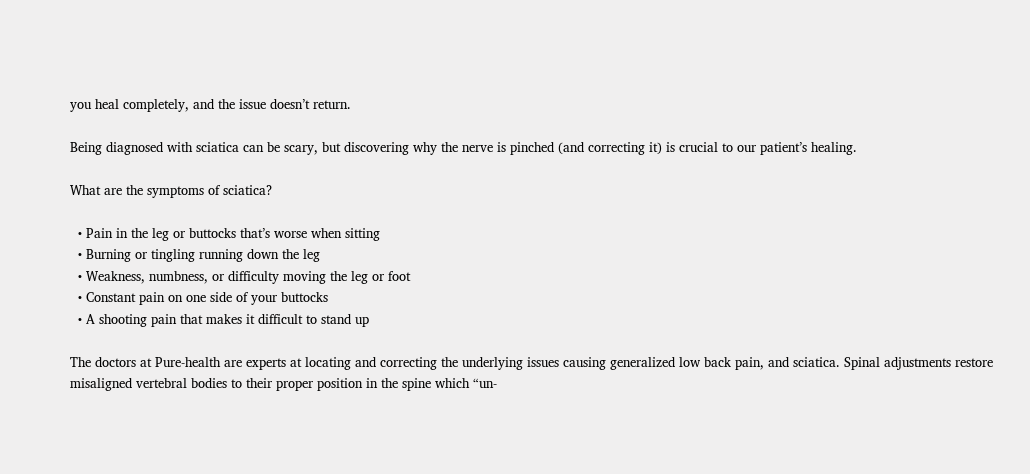you heal completely, and the issue doesn’t return.

Being diagnosed with sciatica can be scary, but discovering why the nerve is pinched (and correcting it) is crucial to our patient’s healing.

What are the symptoms of sciatica?

  • Pain in the leg or buttocks that’s worse when sitting
  • Burning or tingling running down the leg
  • Weakness, numbness, or difficulty moving the leg or foot
  • Constant pain on one side of your buttocks
  • A shooting pain that makes it difficult to stand up

The doctors at Pure-health are experts at locating and correcting the underlying issues causing generalized low back pain, and sciatica. Spinal adjustments restore misaligned vertebral bodies to their proper position in the spine which “un-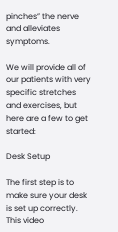pinches” the nerve and alleviates symptoms.

We will provide all of our patients with very specific stretches and exercises, but here are a few to get started:

Desk Setup

The first step is to make sure your desk is set up correctly. This video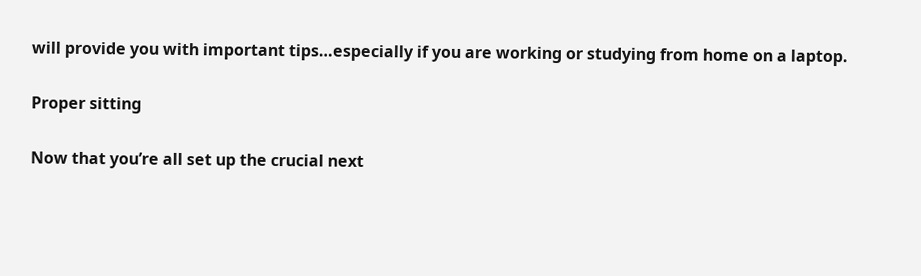will provide you with important tips…especially if you are working or studying from home on a laptop.

Proper sitting

Now that you’re all set up the crucial next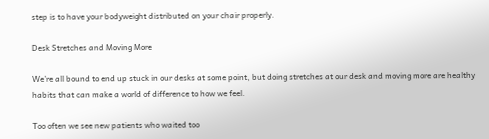step is to have your bodyweight distributed on your chair properly.

Desk Stretches and Moving More

We’re all bound to end up stuck in our desks at some point, but doing stretches at our desk and moving more are healthy habits that can make a world of difference to how we feel.

Too often we see new patients who waited too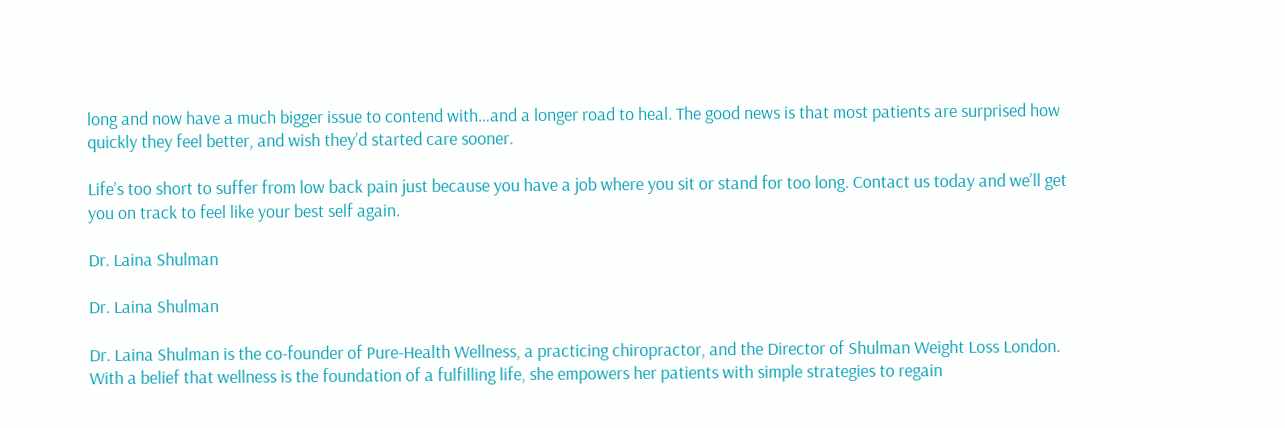long and now have a much bigger issue to contend with…and a longer road to heal. The good news is that most patients are surprised how quickly they feel better, and wish they’d started care sooner.

Life’s too short to suffer from low back pain just because you have a job where you sit or stand for too long. Contact us today and we’ll get you on track to feel like your best self again.

Dr. Laina Shulman

Dr. Laina Shulman

Dr. Laina Shulman is the co-founder of Pure-Health Wellness, a practicing chiropractor, and the Director of Shulman Weight Loss London. With a belief that wellness is the foundation of a fulfilling life, she empowers her patients with simple strategies to regain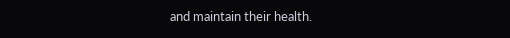and maintain their health.